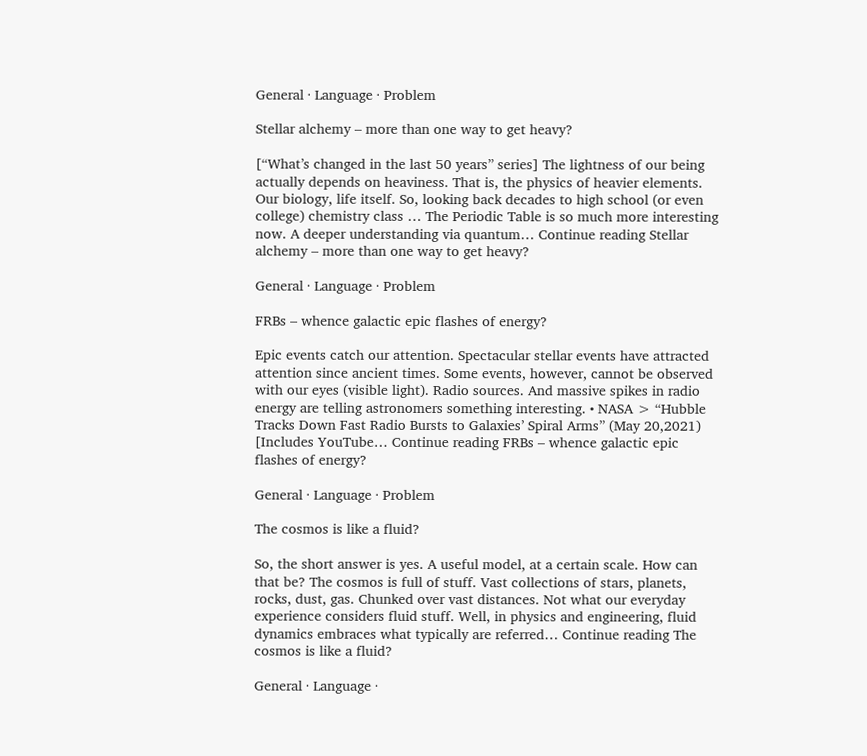General · Language · Problem

Stellar alchemy – more than one way to get heavy?

[“What’s changed in the last 50 years” series] The lightness of our being actually depends on heaviness. That is, the physics of heavier elements. Our biology, life itself. So, looking back decades to high school (or even college) chemistry class … The Periodic Table is so much more interesting now. A deeper understanding via quantum… Continue reading Stellar alchemy – more than one way to get heavy?

General · Language · Problem

FRBs – whence galactic epic flashes of energy?

Epic events catch our attention. Spectacular stellar events have attracted attention since ancient times. Some events, however, cannot be observed with our eyes (visible light). Radio sources. And massive spikes in radio energy are telling astronomers something interesting. • NASA > “Hubble Tracks Down Fast Radio Bursts to Galaxies’ Spiral Arms” (May 20,2021) [Includes YouTube… Continue reading FRBs – whence galactic epic flashes of energy?

General · Language · Problem

The cosmos is like a fluid?

So, the short answer is yes. A useful model, at a certain scale. How can that be? The cosmos is full of stuff. Vast collections of stars, planets, rocks, dust, gas. Chunked over vast distances. Not what our everyday experience considers fluid stuff. Well, in physics and engineering, fluid dynamics embraces what typically are referred… Continue reading The cosmos is like a fluid?

General · Language ·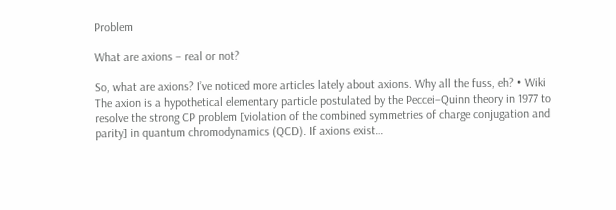Problem

What are axions – real or not?

So, what are axions? I’ve noticed more articles lately about axions. Why all the fuss, eh? • Wiki The axion is a hypothetical elementary particle postulated by the Peccei–Quinn theory in 1977 to resolve the strong CP problem [violation of the combined symmetries of charge conjugation and parity] in quantum chromodynamics (QCD). If axions exist…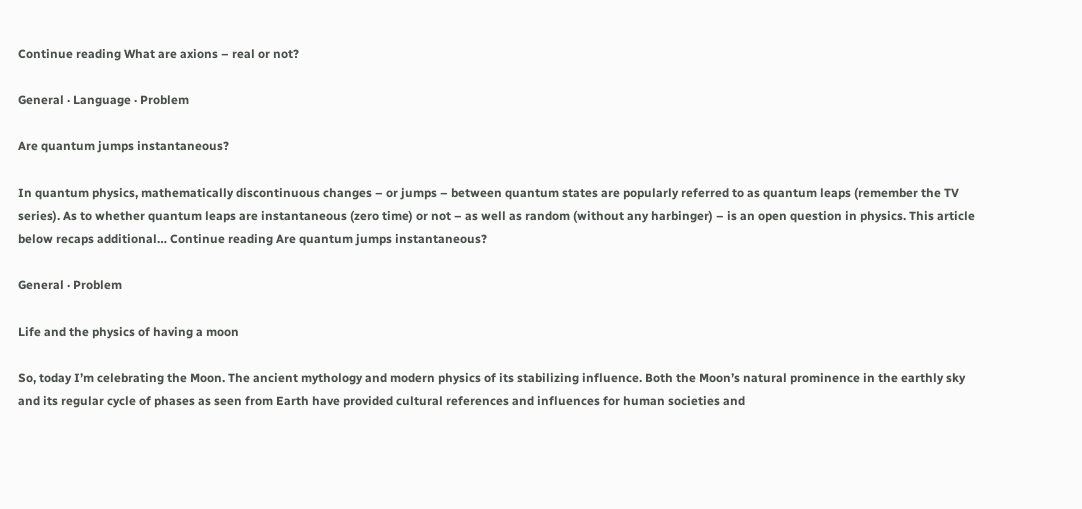Continue reading What are axions – real or not?

General · Language · Problem

Are quantum jumps instantaneous?

In quantum physics, mathematically discontinuous changes – or jumps – between quantum states are popularly referred to as quantum leaps (remember the TV series). As to whether quantum leaps are instantaneous (zero time) or not – as well as random (without any harbinger) – is an open question in physics. This article below recaps additional… Continue reading Are quantum jumps instantaneous?

General · Problem

Life and the physics of having a moon

So, today I’m celebrating the Moon. The ancient mythology and modern physics of its stabilizing influence. Both the Moon’s natural prominence in the earthly sky and its regular cycle of phases as seen from Earth have provided cultural references and influences for human societies and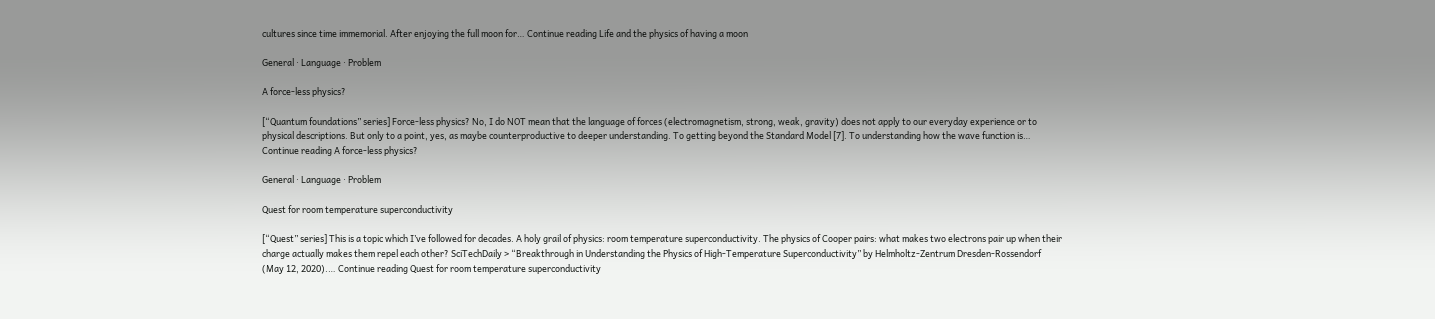cultures since time immemorial. After enjoying the full moon for… Continue reading Life and the physics of having a moon

General · Language · Problem

A force-less physics?

[“Quantum foundations” series] Force-less physics? No, I do NOT mean that the language of forces (electromagnetism, strong, weak, gravity) does not apply to our everyday experience or to physical descriptions. But only to a point, yes, as maybe counterproductive to deeper understanding. To getting beyond the Standard Model [7]. To understanding how the wave function is… Continue reading A force-less physics?

General · Language · Problem

Quest for room temperature superconductivity

[“Quest” series] This is a topic which I’ve followed for decades. A holy grail of physics: room temperature superconductivity. The physics of Cooper pairs: what makes two electrons pair up when their charge actually makes them repel each other? SciTechDaily > “Breakthrough in Understanding the Physics of High-Temperature Superconductivity” by Helmholtz-Zentrum Dresden-Rossendorf (May 12, 2020).… Continue reading Quest for room temperature superconductivity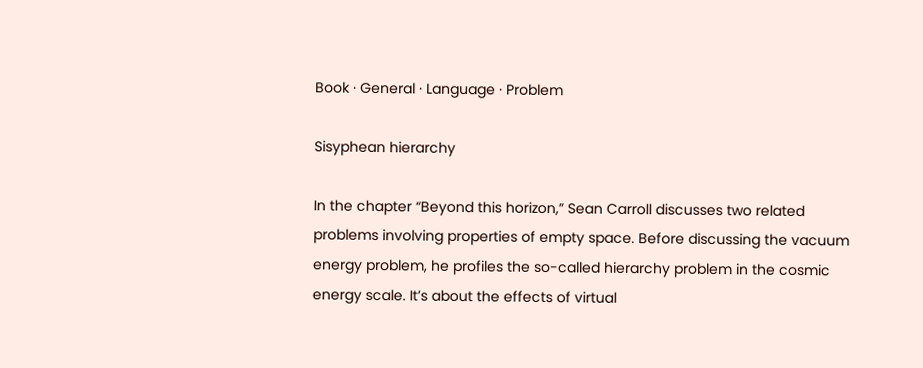Book · General · Language · Problem

Sisyphean hierarchy

In the chapter “Beyond this horizon,” Sean Carroll discusses two related problems involving properties of empty space. Before discussing the vacuum energy problem, he profiles the so-called hierarchy problem in the cosmic energy scale. It’s about the effects of virtual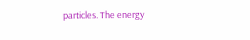particles. The energy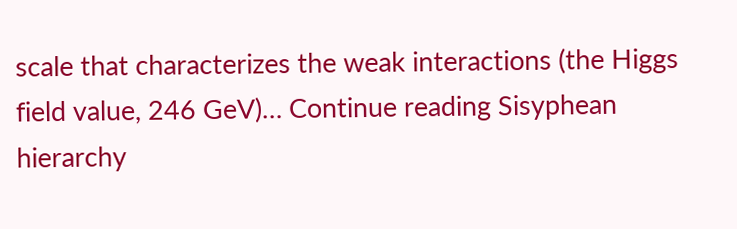scale that characterizes the weak interactions (the Higgs field value, 246 GeV)… Continue reading Sisyphean hierarchy